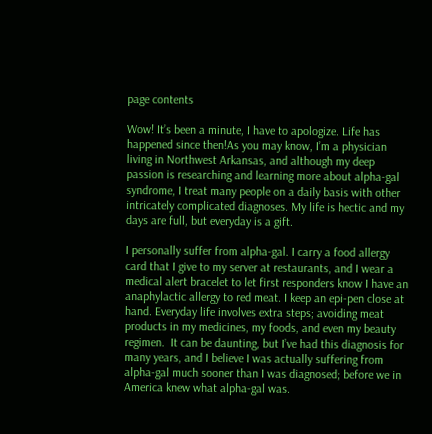page contents

Wow! It’s been a minute, I have to apologize. Life has happened since then!As you may know, I’m a physician living in Northwest Arkansas, and although my deep passion is researching and learning more about alpha-gal syndrome, I treat many people on a daily basis with other intricately complicated diagnoses. My life is hectic and my days are full, but everyday is a gift.

I personally suffer from alpha-gal. I carry a food allergy card that I give to my server at restaurants, and I wear a medical alert bracelet to let first responders know I have an anaphylactic allergy to red meat. I keep an epi-pen close at hand. Everyday life involves extra steps; avoiding meat products in my medicines, my foods, and even my beauty regimen.  It can be daunting, but I’ve had this diagnosis for many years, and I believe I was actually suffering from alpha-gal much sooner than I was diagnosed; before we in America knew what alpha-gal was.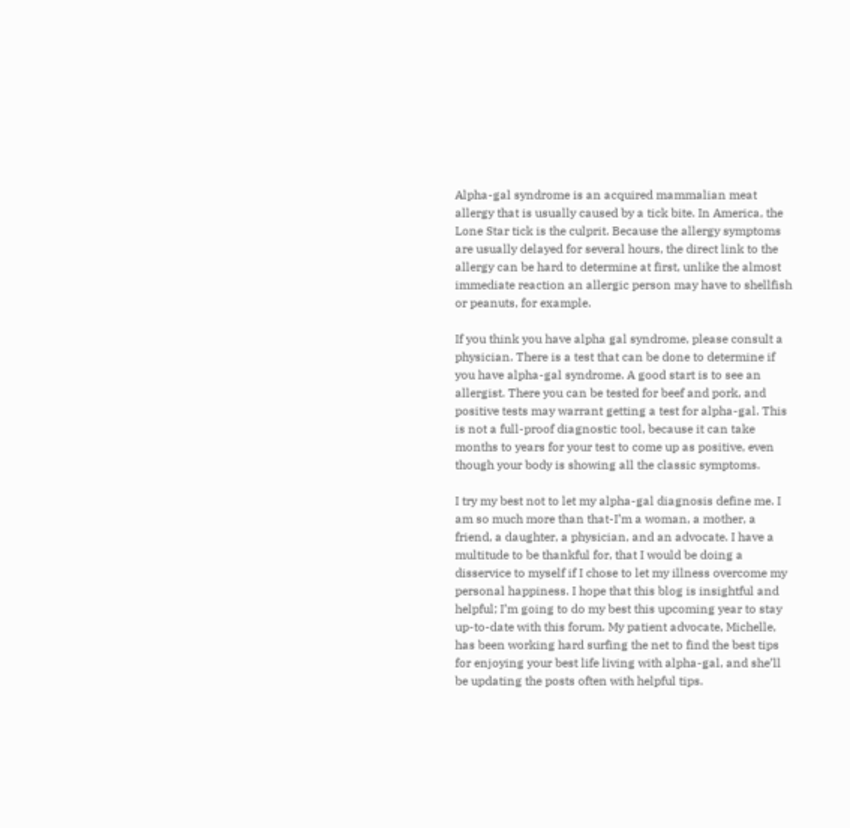Alpha-gal syndrome is an acquired mammalian meat allergy that is usually caused by a tick bite. In America, the Lone Star tick is the culprit. Because the allergy symptoms are usually delayed for several hours, the direct link to the allergy can be hard to determine at first, unlike the almost immediate reaction an allergic person may have to shellfish or peanuts, for example.

If you think you have alpha gal syndrome, please consult a physician. There is a test that can be done to determine if you have alpha-gal syndrome. A good start is to see an allergist. There you can be tested for beef and pork, and positive tests may warrant getting a test for alpha-gal. This is not a full-proof diagnostic tool, because it can take months to years for your test to come up as positive, even though your body is showing all the classic symptoms.

I try my best not to let my alpha-gal diagnosis define me. I am so much more than that-I’m a woman, a mother, a friend, a daughter, a physician, and an advocate. I have a multitude to be thankful for, that I would be doing a disservice to myself if I chose to let my illness overcome my personal happiness. I hope that this blog is insightful and helpful; I’m going to do my best this upcoming year to stay up-to-date with this forum. My patient advocate, Michelle, has been working hard surfing the net to find the best tips for enjoying your best life living with alpha-gal, and she’ll be updating the posts often with helpful tips.